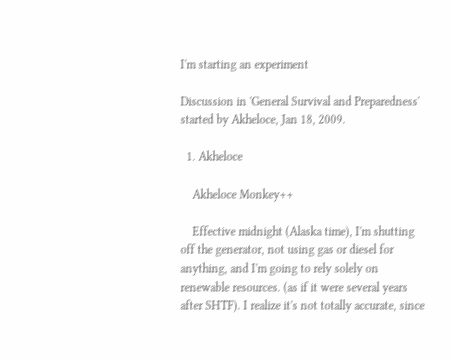I'm starting an experiment

Discussion in 'General Survival and Preparedness' started by Akheloce, Jan 18, 2009.

  1. Akheloce

    Akheloce Monkey++

    Effective midnight (Alaska time), I'm shutting off the generator, not using gas or diesel for anything, and I'm going to rely solely on renewable resources. (as if it were several years after SHTF). I realize it's not totally accurate, since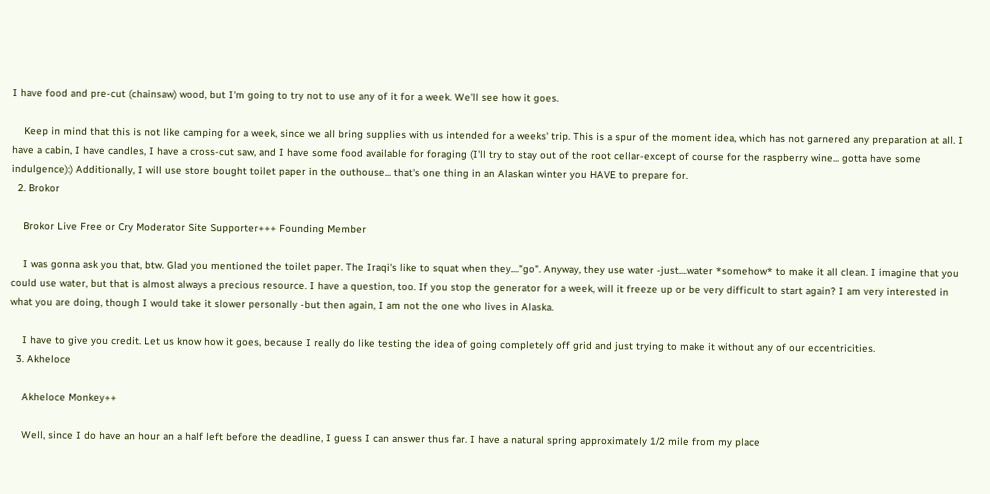I have food and pre-cut (chainsaw) wood, but I'm going to try not to use any of it for a week. We'll see how it goes.

    Keep in mind that this is not like camping for a week, since we all bring supplies with us intended for a weeks' trip. This is a spur of the moment idea, which has not garnered any preparation at all. I have a cabin, I have candles, I have a cross-cut saw, and I have some food available for foraging (I'll try to stay out of the root cellar-except of course for the raspberry wine... gotta have some indulgence):) Additionally, I will use store bought toilet paper in the outhouse... that's one thing in an Alaskan winter you HAVE to prepare for.
  2. Brokor

    Brokor Live Free or Cry Moderator Site Supporter+++ Founding Member

    I was gonna ask you that, btw. Glad you mentioned the toilet paper. The Iraqi's like to squat when they...."go". Anyway, they use water -just....water *somehow* to make it all clean. I imagine that you could use water, but that is almost always a precious resource. I have a question, too. If you stop the generator for a week, will it freeze up or be very difficult to start again? I am very interested in what you are doing, though I would take it slower personally -but then again, I am not the one who lives in Alaska.

    I have to give you credit. Let us know how it goes, because I really do like testing the idea of going completely off grid and just trying to make it without any of our eccentricities.
  3. Akheloce

    Akheloce Monkey++

    Well, since I do have an hour an a half left before the deadline, I guess I can answer thus far. I have a natural spring approximately 1/2 mile from my place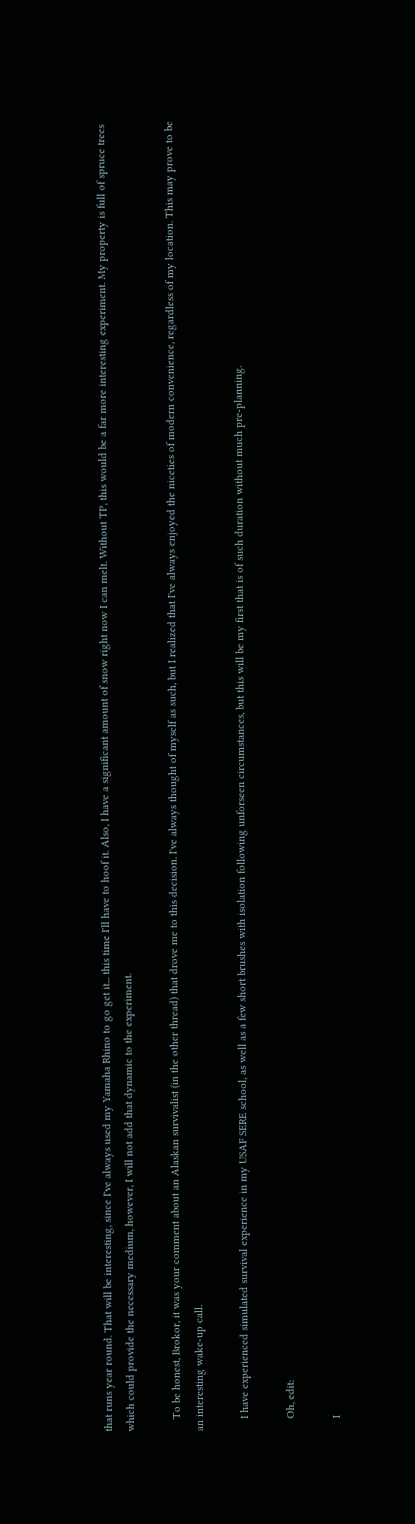that runs year round. That will be interesting, since I've always used my Yamaha Rhino to go get it... this time I'll have to hoof it. Also, I have a significant amount of snow right now I can melt. Without TP, this would be a far more interesting experiment. My property is full of spruce trees which could provide the necessary medium, however, I will not add that dynamic to the experiment.

    To be honest, Brokor, it was your comment about an Alaskan survivalist (in the other thread) that drove me to this decision. I've always thought of myself as such, but I realized that I've always enjoyed the niceties of modern convenience, regardless of my location. This may prove to be an interesting wake-up call.

    I have experienced simulated survival experience in my USAF SERE school, as well as a few short brushes with isolation following unforseen circumstances, but this will be my first that is of such duration without much pre-planning.

    Oh, edit:

    I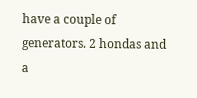have a couple of generators. 2 hondas and a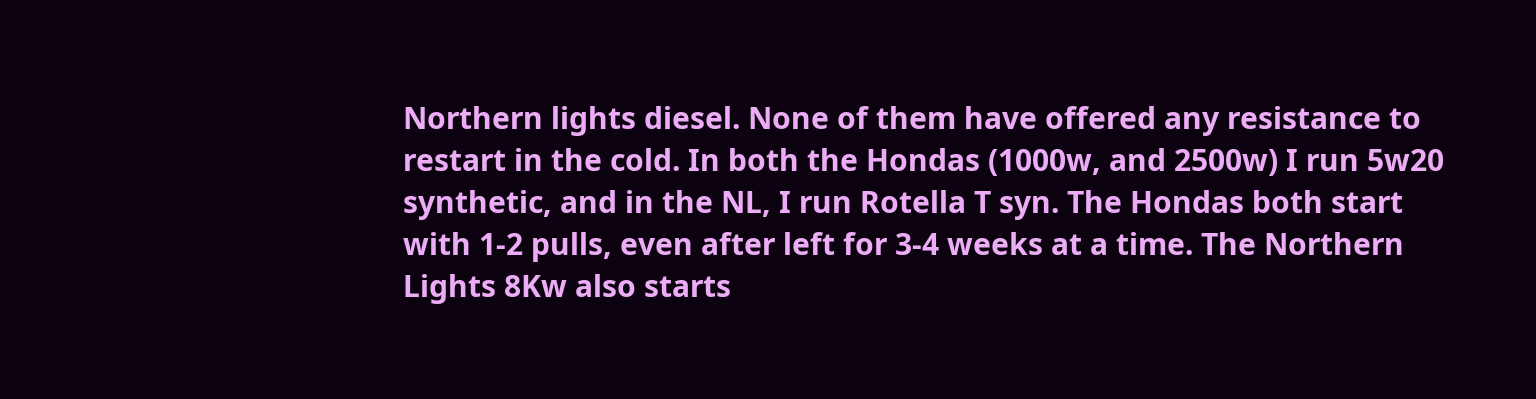Northern lights diesel. None of them have offered any resistance to restart in the cold. In both the Hondas (1000w, and 2500w) I run 5w20 synthetic, and in the NL, I run Rotella T syn. The Hondas both start with 1-2 pulls, even after left for 3-4 weeks at a time. The Northern Lights 8Kw also starts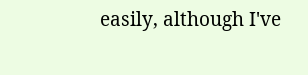easily, although I've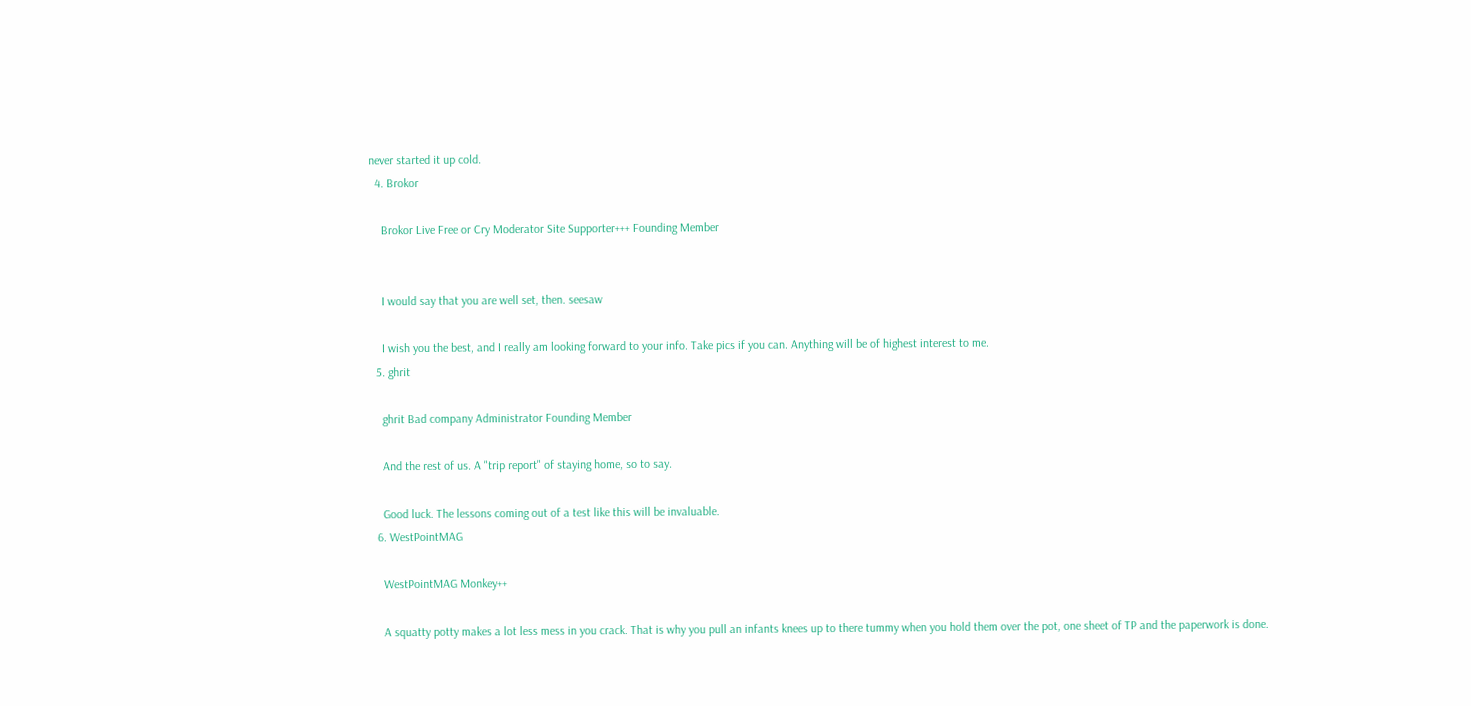never started it up cold.
  4. Brokor

    Brokor Live Free or Cry Moderator Site Supporter+++ Founding Member


    I would say that you are well set, then. seesaw

    I wish you the best, and I really am looking forward to your info. Take pics if you can. Anything will be of highest interest to me.
  5. ghrit

    ghrit Bad company Administrator Founding Member

    And the rest of us. A "trip report" of staying home, so to say.

    Good luck. The lessons coming out of a test like this will be invaluable.
  6. WestPointMAG

    WestPointMAG Monkey++

    A squatty potty makes a lot less mess in you crack. That is why you pull an infants knees up to there tummy when you hold them over the pot, one sheet of TP and the paperwork is done.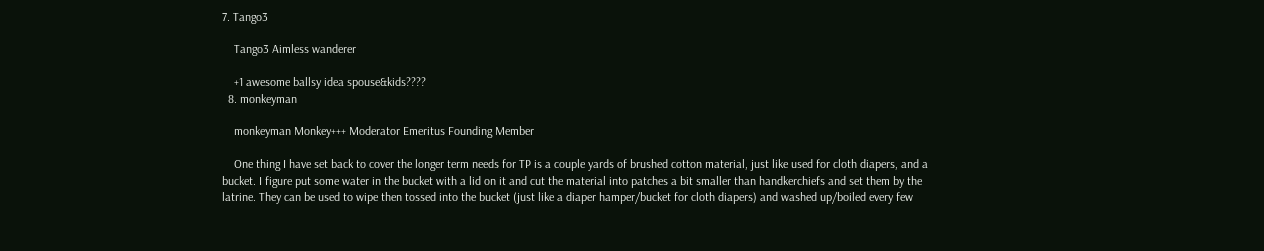7. Tango3

    Tango3 Aimless wanderer

    +1 awesome ballsy idea spouse&kids????
  8. monkeyman

    monkeyman Monkey+++ Moderator Emeritus Founding Member

    One thing I have set back to cover the longer term needs for TP is a couple yards of brushed cotton material, just like used for cloth diapers, and a bucket. I figure put some water in the bucket with a lid on it and cut the material into patches a bit smaller than handkerchiefs and set them by the latrine. They can be used to wipe then tossed into the bucket (just like a diaper hamper/bucket for cloth diapers) and washed up/boiled every few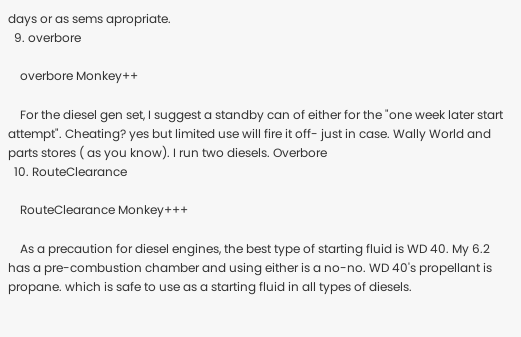days or as sems apropriate.
  9. overbore

    overbore Monkey++

    For the diesel gen set, I suggest a standby can of either for the "one week later start attempt". Cheating? yes but limited use will fire it off- just in case. Wally World and parts stores ( as you know). I run two diesels. Overbore
  10. RouteClearance

    RouteClearance Monkey+++

    As a precaution for diesel engines, the best type of starting fluid is WD 40. My 6.2 has a pre-combustion chamber and using either is a no-no. WD 40's propellant is propane. which is safe to use as a starting fluid in all types of diesels.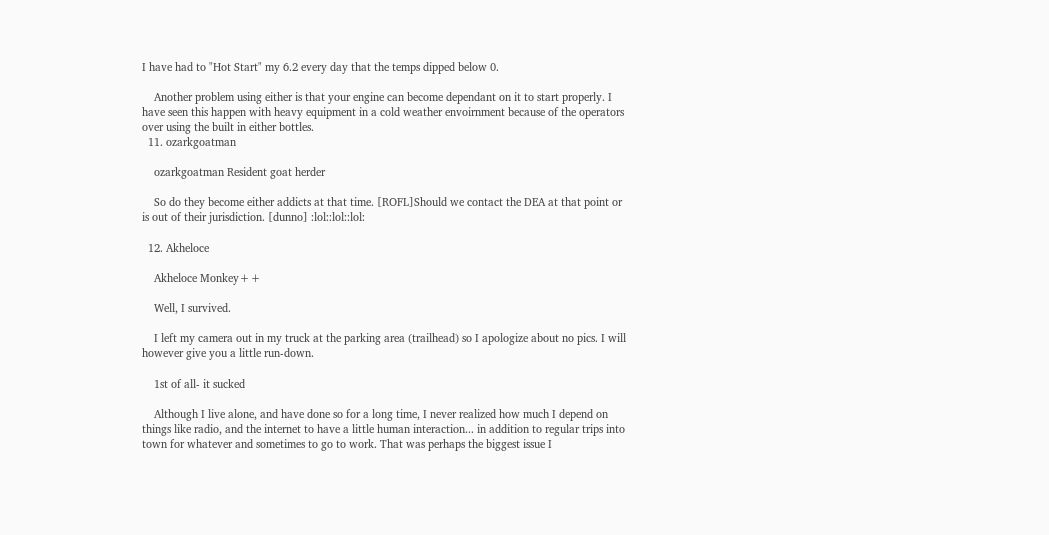I have had to "Hot Start" my 6.2 every day that the temps dipped below 0.

    Another problem using either is that your engine can become dependant on it to start properly. I have seen this happen with heavy equipment in a cold weather envoirnment because of the operators over using the built in either bottles.
  11. ozarkgoatman

    ozarkgoatman Resident goat herder

    So do they become either addicts at that time. [ROFL]Should we contact the DEA at that point or is out of their jurisdiction. [dunno] :lol::lol::lol:

  12. Akheloce

    Akheloce Monkey++

    Well, I survived.

    I left my camera out in my truck at the parking area (trailhead) so I apologize about no pics. I will however give you a little run-down.

    1st of all- it sucked

    Although I live alone, and have done so for a long time, I never realized how much I depend on things like radio, and the internet to have a little human interaction... in addition to regular trips into town for whatever and sometimes to go to work. That was perhaps the biggest issue I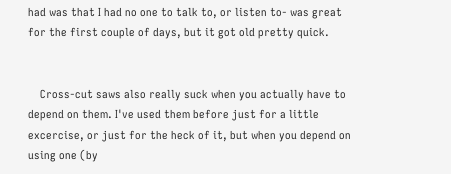had was that I had no one to talk to, or listen to- was great for the first couple of days, but it got old pretty quick.


    Cross-cut saws also really suck when you actually have to depend on them. I've used them before just for a little excercise, or just for the heck of it, but when you depend on using one (by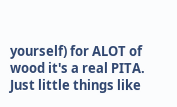yourself) for ALOT of wood it's a real PITA. Just little things like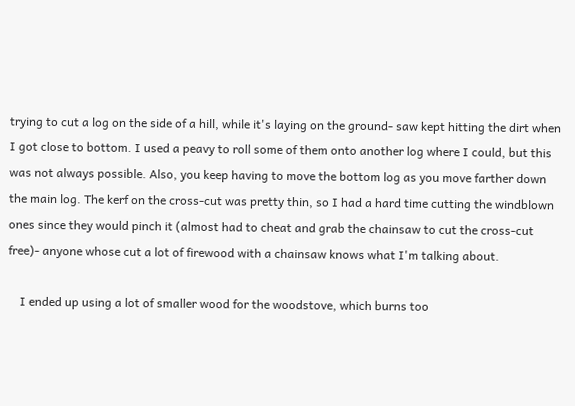trying to cut a log on the side of a hill, while it's laying on the ground- saw kept hitting the dirt when I got close to bottom. I used a peavy to roll some of them onto another log where I could, but this was not always possible. Also, you keep having to move the bottom log as you move farther down the main log. The kerf on the cross-cut was pretty thin, so I had a hard time cutting the windblown ones since they would pinch it (almost had to cheat and grab the chainsaw to cut the cross-cut free)- anyone whose cut a lot of firewood with a chainsaw knows what I'm talking about.

    I ended up using a lot of smaller wood for the woodstove, which burns too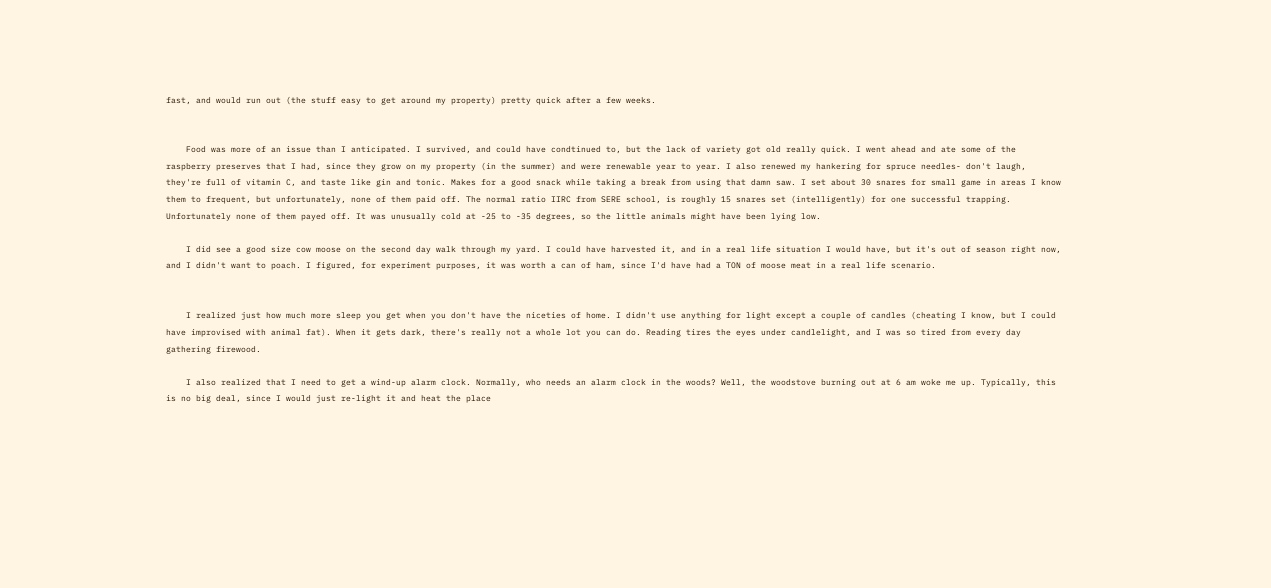fast, and would run out (the stuff easy to get around my property) pretty quick after a few weeks.


    Food was more of an issue than I anticipated. I survived, and could have condtinued to, but the lack of variety got old really quick. I went ahead and ate some of the raspberry preserves that I had, since they grow on my property (in the summer) and were renewable year to year. I also renewed my hankering for spruce needles- don't laugh, they're full of vitamin C, and taste like gin and tonic. Makes for a good snack while taking a break from using that damn saw. I set about 30 snares for small game in areas I know them to frequent, but unfortunately, none of them paid off. The normal ratio IIRC from SERE school, is roughly 15 snares set (intelligently) for one successful trapping. Unfortunately none of them payed off. It was unusually cold at -25 to -35 degrees, so the little animals might have been lying low.

    I did see a good size cow moose on the second day walk through my yard. I could have harvested it, and in a real life situation I would have, but it's out of season right now, and I didn't want to poach. I figured, for experiment purposes, it was worth a can of ham, since I'd have had a TON of moose meat in a real life scenario.


    I realized just how much more sleep you get when you don't have the niceties of home. I didn't use anything for light except a couple of candles (cheating I know, but I could have improvised with animal fat). When it gets dark, there's really not a whole lot you can do. Reading tires the eyes under candlelight, and I was so tired from every day gathering firewood.

    I also realized that I need to get a wind-up alarm clock. Normally, who needs an alarm clock in the woods? Well, the woodstove burning out at 6 am woke me up. Typically, this is no big deal, since I would just re-light it and heat the place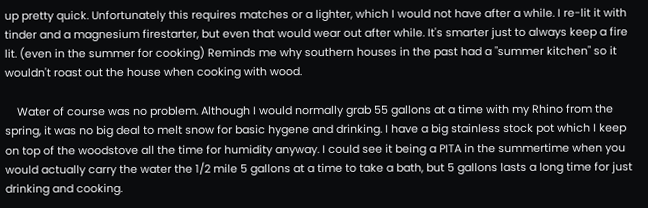up pretty quick. Unfortunately this requires matches or a lighter, which I would not have after a while. I re-lit it with tinder and a magnesium firestarter, but even that would wear out after while. It's smarter just to always keep a fire lit. (even in the summer for cooking) Reminds me why southern houses in the past had a "summer kitchen" so it wouldn't roast out the house when cooking with wood.

    Water of course was no problem. Although I would normally grab 55 gallons at a time with my Rhino from the spring, it was no big deal to melt snow for basic hygene and drinking. I have a big stainless stock pot which I keep on top of the woodstove all the time for humidity anyway. I could see it being a PITA in the summertime when you would actually carry the water the 1/2 mile 5 gallons at a time to take a bath, but 5 gallons lasts a long time for just drinking and cooking.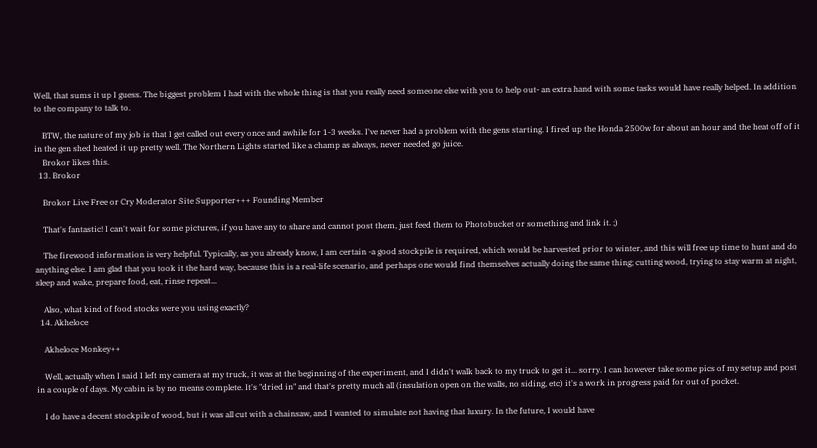Well, that sums it up I guess. The biggest problem I had with the whole thing is that you really need someone else with you to help out- an extra hand with some tasks would have really helped. In addition to the company to talk to.

    BTW, the nature of my job is that I get called out every once and awhile for 1-3 weeks. I've never had a problem with the gens starting. I fired up the Honda 2500w for about an hour and the heat off of it in the gen shed heated it up pretty well. The Northern Lights started like a champ as always, never needed go juice.
    Brokor likes this.
  13. Brokor

    Brokor Live Free or Cry Moderator Site Supporter+++ Founding Member

    That's fantastic! I can't wait for some pictures, if you have any to share and cannot post them, just feed them to Photobucket or something and link it. ;)

    The firewood information is very helpful. Typically, as you already know, I am certain -a good stockpile is required, which would be harvested prior to winter, and this will free up time to hunt and do anything else. I am glad that you took it the hard way, because this is a real-life scenario, and perhaps one would find themselves actually doing the same thing; cutting wood, trying to stay warm at night, sleep and wake, prepare food, eat, rinse repeat...

    Also, what kind of food stocks were you using exactly?
  14. Akheloce

    Akheloce Monkey++

    Well, actually when I said I left my camera at my truck, it was at the beginning of the experiment, and I didn't walk back to my truck to get it... sorry. I can however take some pics of my setup and post in a couple of days. My cabin is by no means complete. It's "dried in" and that's pretty much all (insulation open on the walls, no siding, etc) it's a work in progress paid for out of pocket.

    I do have a decent stockpile of wood, but it was all cut with a chainsaw, and I wanted to simulate not having that luxury. In the future, I would have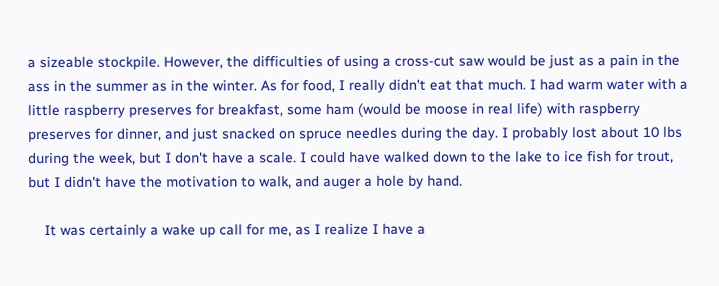a sizeable stockpile. However, the difficulties of using a cross-cut saw would be just as a pain in the ass in the summer as in the winter. As for food, I really didn't eat that much. I had warm water with a little raspberry preserves for breakfast, some ham (would be moose in real life) with raspberry preserves for dinner, and just snacked on spruce needles during the day. I probably lost about 10 lbs during the week, but I don't have a scale. I could have walked down to the lake to ice fish for trout, but I didn't have the motivation to walk, and auger a hole by hand.

    It was certainly a wake up call for me, as I realize I have a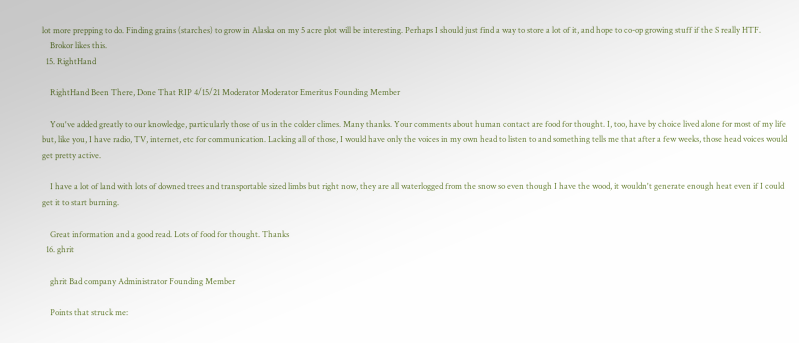lot more prepping to do. Finding grains (starches) to grow in Alaska on my 5 acre plot will be interesting. Perhaps I should just find a way to store a lot of it, and hope to co-op growing stuff if the S really HTF.
    Brokor likes this.
  15. RightHand

    RightHand Been There, Done That RIP 4/15/21 Moderator Moderator Emeritus Founding Member

    You've added greatly to our knowledge, particularly those of us in the colder climes. Many thanks. Your comments about human contact are food for thought. I, too, have by choice lived alone for most of my life but, like you, I have radio, TV, internet, etc for communication. Lacking all of those, I would have only the voices in my own head to listen to and something tells me that after a few weeks, those head voices would get pretty active.

    I have a lot of land with lots of downed trees and transportable sized limbs but right now, they are all waterlogged from the snow so even though I have the wood, it wouldn't generate enough heat even if I could get it to start burning.

    Great information and a good read. Lots of food for thought. Thanks
  16. ghrit

    ghrit Bad company Administrator Founding Member

    Points that struck me: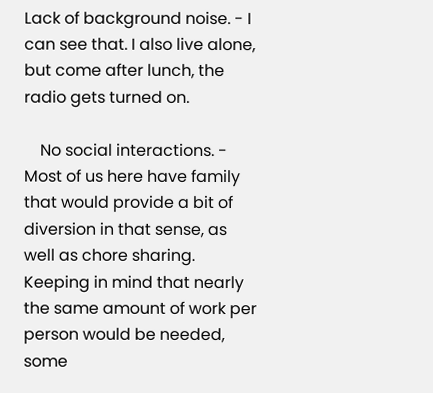Lack of background noise. - I can see that. I also live alone, but come after lunch, the radio gets turned on.

    No social interactions. - Most of us here have family that would provide a bit of diversion in that sense, as well as chore sharing. Keeping in mind that nearly the same amount of work per person would be needed, some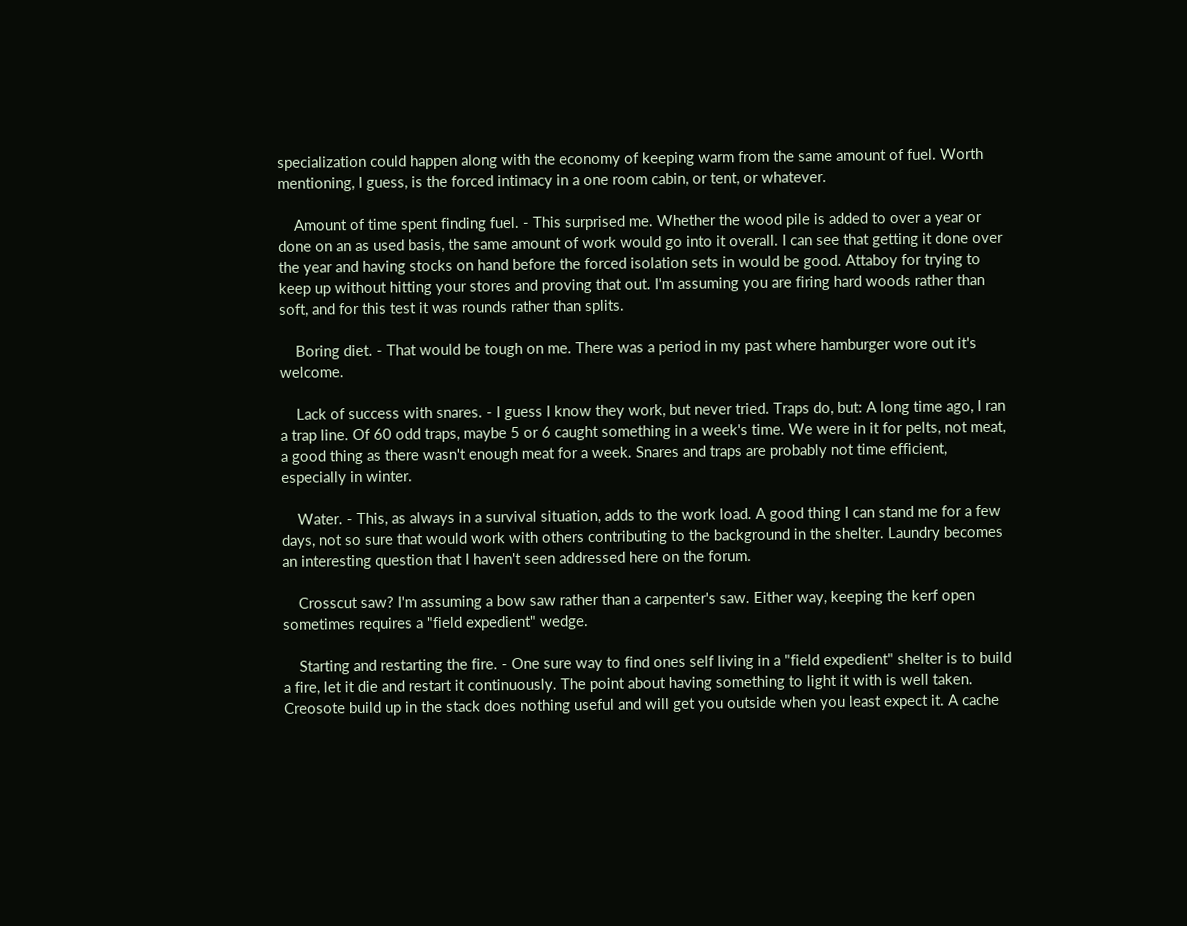specialization could happen along with the economy of keeping warm from the same amount of fuel. Worth mentioning, I guess, is the forced intimacy in a one room cabin, or tent, or whatever.

    Amount of time spent finding fuel. - This surprised me. Whether the wood pile is added to over a year or done on an as used basis, the same amount of work would go into it overall. I can see that getting it done over the year and having stocks on hand before the forced isolation sets in would be good. Attaboy for trying to keep up without hitting your stores and proving that out. I'm assuming you are firing hard woods rather than soft, and for this test it was rounds rather than splits.

    Boring diet. - That would be tough on me. There was a period in my past where hamburger wore out it's welcome.

    Lack of success with snares. - I guess I know they work, but never tried. Traps do, but: A long time ago, I ran a trap line. Of 60 odd traps, maybe 5 or 6 caught something in a week's time. We were in it for pelts, not meat, a good thing as there wasn't enough meat for a week. Snares and traps are probably not time efficient, especially in winter.

    Water. - This, as always in a survival situation, adds to the work load. A good thing I can stand me for a few days, not so sure that would work with others contributing to the background in the shelter. Laundry becomes an interesting question that I haven't seen addressed here on the forum.

    Crosscut saw? I'm assuming a bow saw rather than a carpenter's saw. Either way, keeping the kerf open sometimes requires a "field expedient" wedge.

    Starting and restarting the fire. - One sure way to find ones self living in a "field expedient" shelter is to build a fire, let it die and restart it continuously. The point about having something to light it with is well taken. Creosote build up in the stack does nothing useful and will get you outside when you least expect it. A cache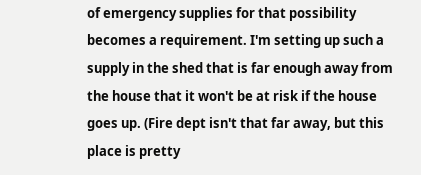of emergency supplies for that possibility becomes a requirement. I'm setting up such a supply in the shed that is far enough away from the house that it won't be at risk if the house goes up. (Fire dept isn't that far away, but this place is pretty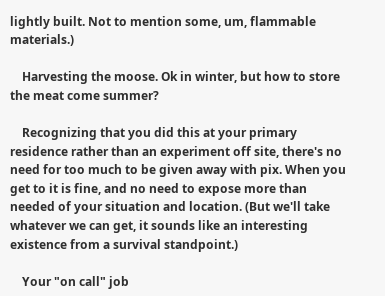lightly built. Not to mention some, um, flammable materials.)

    Harvesting the moose. Ok in winter, but how to store the meat come summer?

    Recognizing that you did this at your primary residence rather than an experiment off site, there's no need for too much to be given away with pix. When you get to it is fine, and no need to expose more than needed of your situation and location. (But we'll take whatever we can get, it sounds like an interesting existence from a survival standpoint.)

    Your "on call" job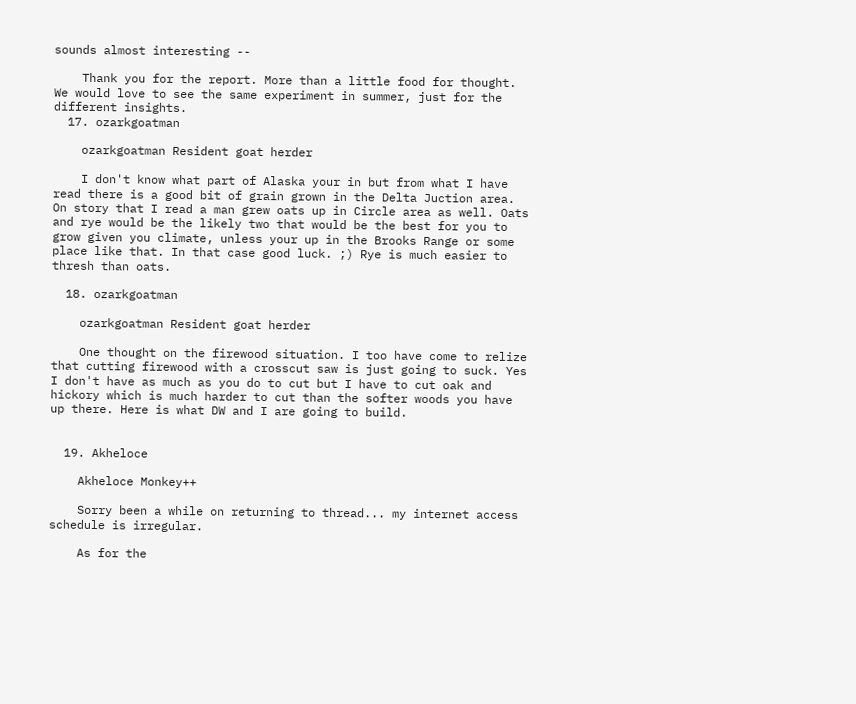sounds almost interesting --

    Thank you for the report. More than a little food for thought. We would love to see the same experiment in summer, just for the different insights.
  17. ozarkgoatman

    ozarkgoatman Resident goat herder

    I don't know what part of Alaska your in but from what I have read there is a good bit of grain grown in the Delta Juction area. On story that I read a man grew oats up in Circle area as well. Oats and rye would be the likely two that would be the best for you to grow given you climate, unless your up in the Brooks Range or some place like that. In that case good luck. ;) Rye is much easier to thresh than oats.

  18. ozarkgoatman

    ozarkgoatman Resident goat herder

    One thought on the firewood situation. I too have come to relize that cutting firewood with a crosscut saw is just going to suck. Yes I don't have as much as you do to cut but I have to cut oak and hickory which is much harder to cut than the softer woods you have up there. Here is what DW and I are going to build.


  19. Akheloce

    Akheloce Monkey++

    Sorry been a while on returning to thread... my internet access schedule is irregular.

    As for the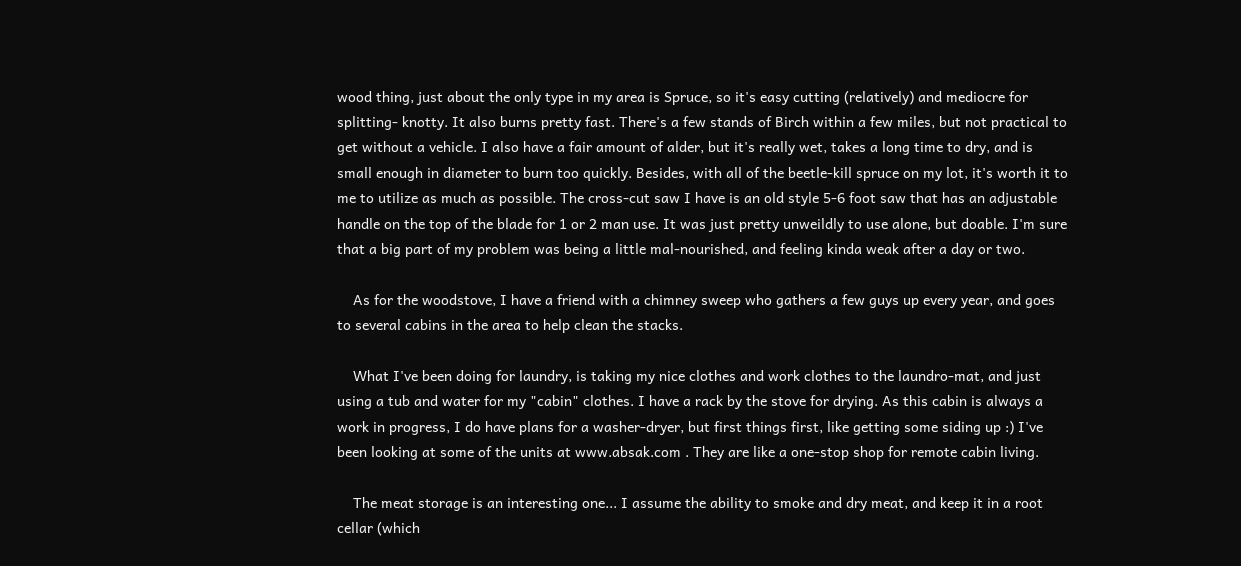wood thing, just about the only type in my area is Spruce, so it's easy cutting (relatively) and mediocre for splitting- knotty. It also burns pretty fast. There's a few stands of Birch within a few miles, but not practical to get without a vehicle. I also have a fair amount of alder, but it's really wet, takes a long time to dry, and is small enough in diameter to burn too quickly. Besides, with all of the beetle-kill spruce on my lot, it's worth it to me to utilize as much as possible. The cross-cut saw I have is an old style 5-6 foot saw that has an adjustable handle on the top of the blade for 1 or 2 man use. It was just pretty unweildly to use alone, but doable. I'm sure that a big part of my problem was being a little mal-nourished, and feeling kinda weak after a day or two.

    As for the woodstove, I have a friend with a chimney sweep who gathers a few guys up every year, and goes to several cabins in the area to help clean the stacks.

    What I've been doing for laundry, is taking my nice clothes and work clothes to the laundro-mat, and just using a tub and water for my "cabin" clothes. I have a rack by the stove for drying. As this cabin is always a work in progress, I do have plans for a washer-dryer, but first things first, like getting some siding up :) I've been looking at some of the units at www.absak.com . They are like a one-stop shop for remote cabin living.

    The meat storage is an interesting one... I assume the ability to smoke and dry meat, and keep it in a root cellar (which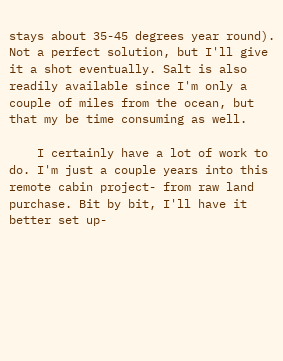stays about 35-45 degrees year round). Not a perfect solution, but I'll give it a shot eventually. Salt is also readily available since I'm only a couple of miles from the ocean, but that my be time consuming as well.

    I certainly have a lot of work to do. I'm just a couple years into this remote cabin project- from raw land purchase. Bit by bit, I'll have it better set up-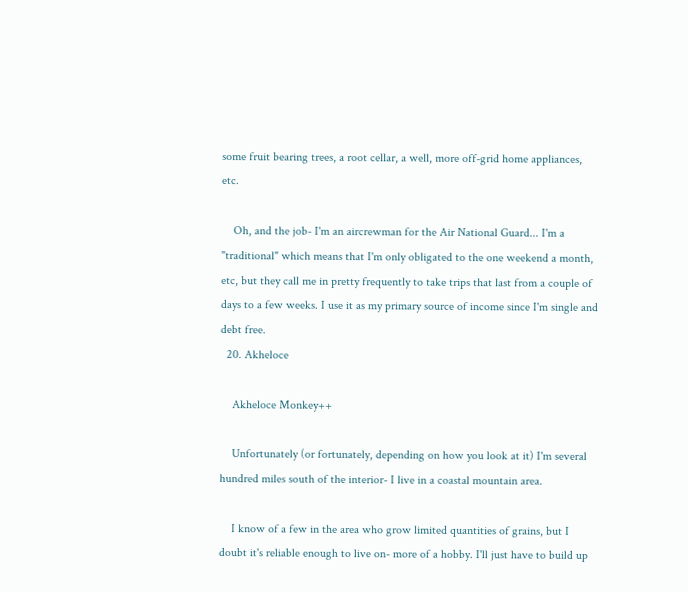some fruit bearing trees, a root cellar, a well, more off-grid home appliances, etc.

    Oh, and the job- I'm an aircrewman for the Air National Guard... I'm a "traditional" which means that I'm only obligated to the one weekend a month, etc, but they call me in pretty frequently to take trips that last from a couple of days to a few weeks. I use it as my primary source of income since I'm single and debt free.
  20. Akheloce

    Akheloce Monkey++

    Unfortunately (or fortunately, depending on how you look at it) I'm several hundred miles south of the interior- I live in a coastal mountain area.

    I know of a few in the area who grow limited quantities of grains, but I doubt it's reliable enough to live on- more of a hobby. I'll just have to build up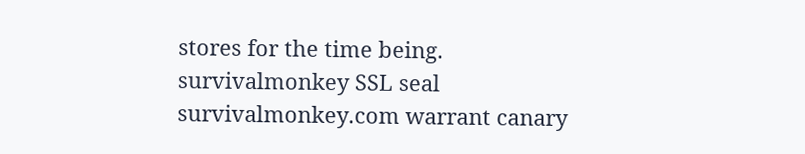stores for the time being.
survivalmonkey SSL seal        survivalmonkey.com warrant canary